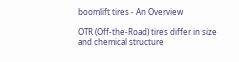boomlift tires - An Overview

OTR (Off-the-Road) tires differ in size and chemical structure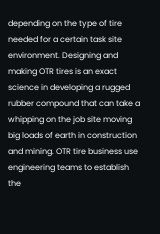depending on the type of tire needed for a certain task site environment. Designing and making OTR tires is an exact science in developing a rugged rubber compound that can take a whipping on the job site moving big loads of earth in construction and mining. OTR tire business use engineering teams to establish the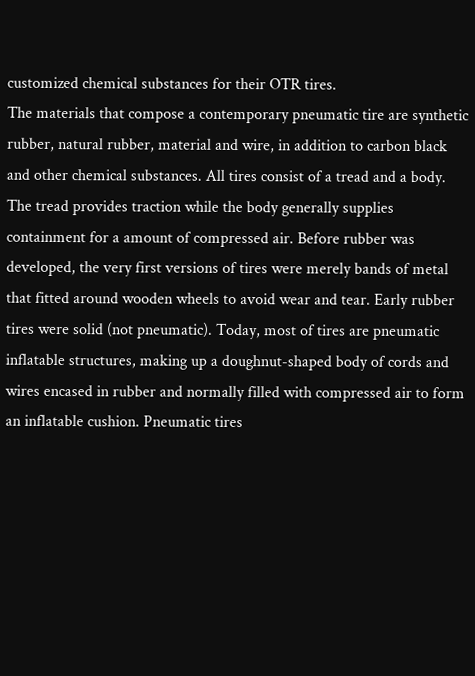customized chemical substances for their OTR tires.
The materials that compose a contemporary pneumatic tire are synthetic rubber, natural rubber, material and wire, in addition to carbon black and other chemical substances. All tires consist of a tread and a body. The tread provides traction while the body generally supplies containment for a amount of compressed air. Before rubber was developed, the very first versions of tires were merely bands of metal that fitted around wooden wheels to avoid wear and tear. Early rubber tires were solid (not pneumatic). Today, most of tires are pneumatic inflatable structures, making up a doughnut-shaped body of cords and wires encased in rubber and normally filled with compressed air to form an inflatable cushion. Pneumatic tires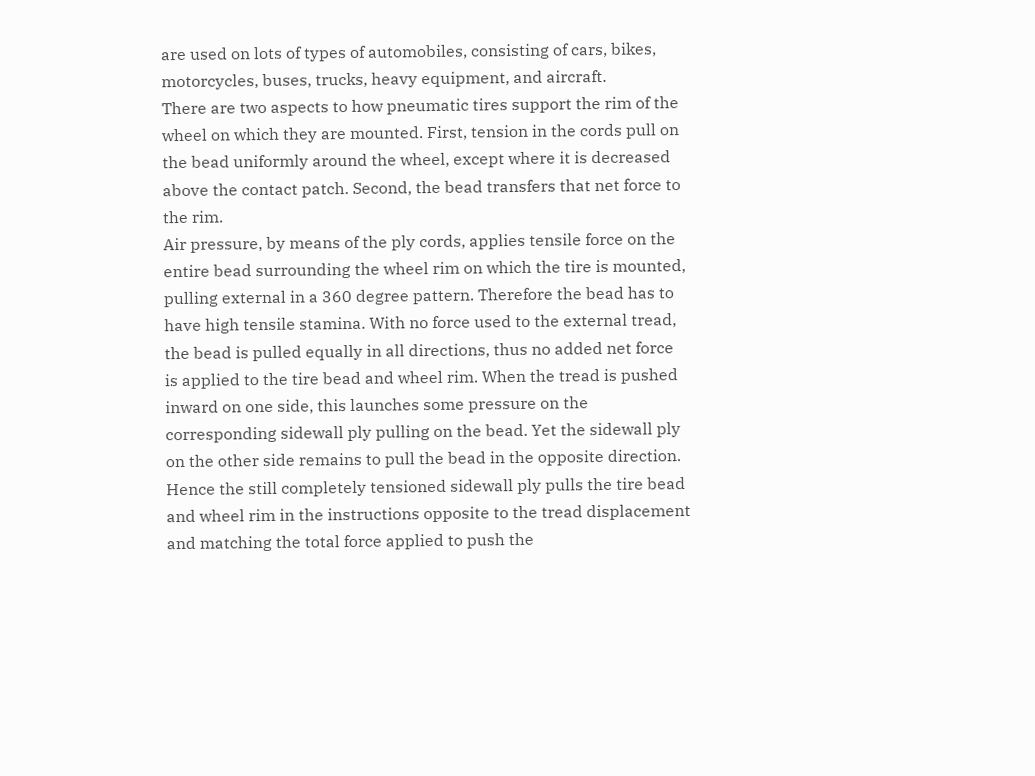are used on lots of types of automobiles, consisting of cars, bikes, motorcycles, buses, trucks, heavy equipment, and aircraft.
There are two aspects to how pneumatic tires support the rim of the wheel on which they are mounted. First, tension in the cords pull on the bead uniformly around the wheel, except where it is decreased above the contact patch. Second, the bead transfers that net force to the rim.
Air pressure, by means of the ply cords, applies tensile force on the entire bead surrounding the wheel rim on which the tire is mounted, pulling external in a 360 degree pattern. Therefore the bead has to have high tensile stamina. With no force used to the external tread, the bead is pulled equally in all directions, thus no added net force is applied to the tire bead and wheel rim. When the tread is pushed inward on one side, this launches some pressure on the corresponding sidewall ply pulling on the bead. Yet the sidewall ply on the other side remains to pull the bead in the opposite direction. Hence the still completely tensioned sidewall ply pulls the tire bead and wheel rim in the instructions opposite to the tread displacement and matching the total force applied to push the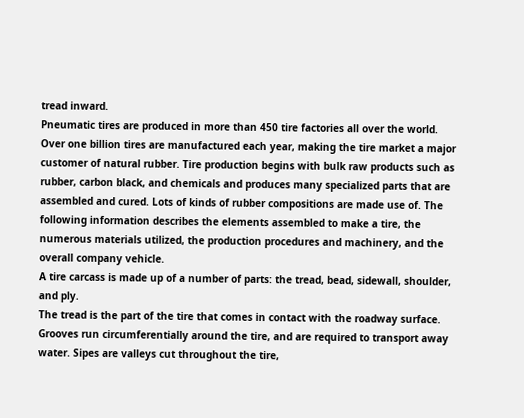tread inward.
Pneumatic tires are produced in more than 450 tire factories all over the world. Over one billion tires are manufactured each year, making the tire market a major customer of natural rubber. Tire production begins with bulk raw products such as rubber, carbon black, and chemicals and produces many specialized parts that are assembled and cured. Lots of kinds of rubber compositions are made use of. The following information describes the elements assembled to make a tire, the numerous materials utilized, the production procedures and machinery, and the overall company vehicle.
A tire carcass is made up of a number of parts: the tread, bead, sidewall, shoulder, and ply.
The tread is the part of the tire that comes in contact with the roadway surface. Grooves run circumferentially around the tire, and are required to transport away water. Sipes are valleys cut throughout the tire,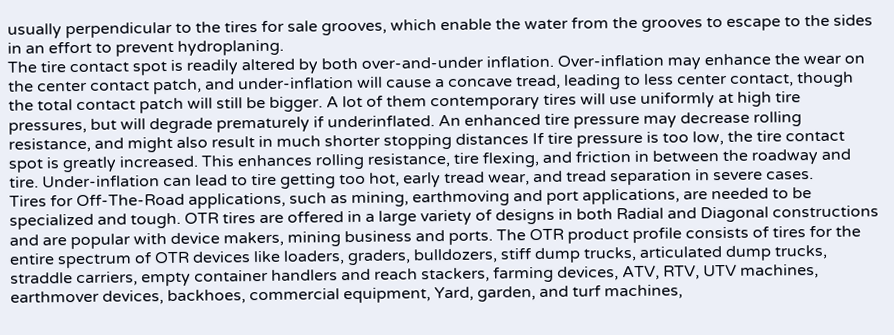usually perpendicular to the tires for sale grooves, which enable the water from the grooves to escape to the sides in an effort to prevent hydroplaning.
The tire contact spot is readily altered by both over-and-under inflation. Over-inflation may enhance the wear on the center contact patch, and under-inflation will cause a concave tread, leading to less center contact, though the total contact patch will still be bigger. A lot of them contemporary tires will use uniformly at high tire pressures, but will degrade prematurely if underinflated. An enhanced tire pressure may decrease rolling resistance, and might also result in much shorter stopping distances If tire pressure is too low, the tire contact spot is greatly increased. This enhances rolling resistance, tire flexing, and friction in between the roadway and tire. Under-inflation can lead to tire getting too hot, early tread wear, and tread separation in severe cases.
Tires for Off-The-Road applications, such as mining, earthmoving and port applications, are needed to be specialized and tough. OTR tires are offered in a large variety of designs in both Radial and Diagonal constructions and are popular with device makers, mining business and ports. The OTR product profile consists of tires for the entire spectrum of OTR devices like loaders, graders, bulldozers, stiff dump trucks, articulated dump trucks, straddle carriers, empty container handlers and reach stackers, farming devices, ATV, RTV, UTV machines, earthmover devices, backhoes, commercial equipment, Yard, garden, and turf machines,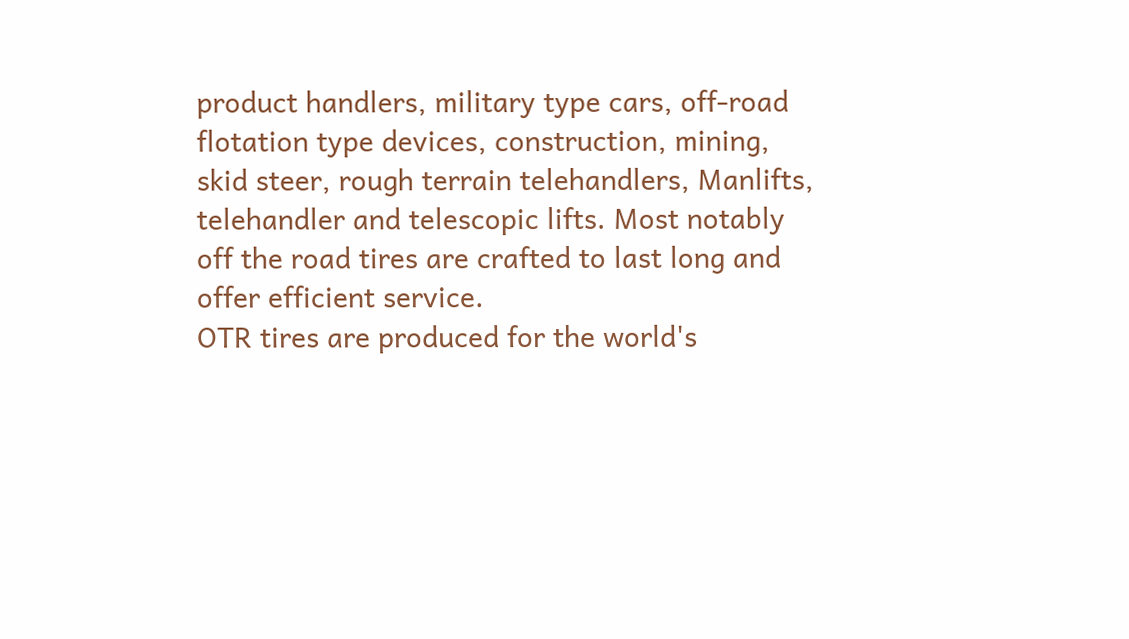product handlers, military type cars, off-road flotation type devices, construction, mining, skid steer, rough terrain telehandlers, Manlifts, telehandler and telescopic lifts. Most notably off the road tires are crafted to last long and offer efficient service.
OTR tires are produced for the world's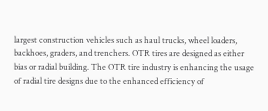largest construction vehicles such as haul trucks, wheel loaders, backhoes, graders, and trenchers. OTR tires are designed as either bias or radial building. The OTR tire industry is enhancing the usage of radial tire designs due to the enhanced efficiency of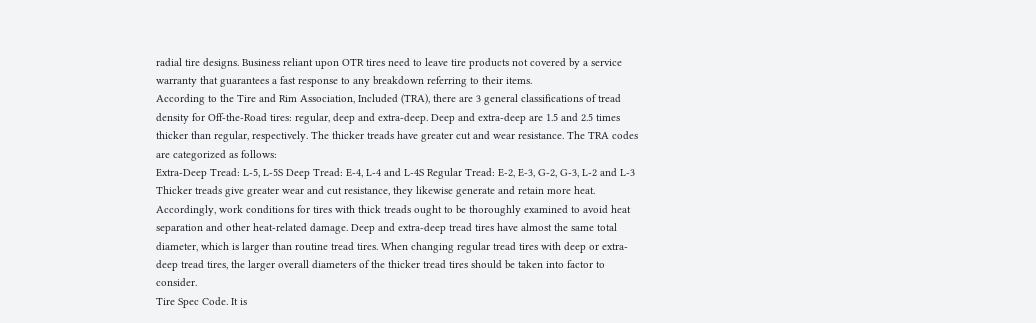radial tire designs. Business reliant upon OTR tires need to leave tire products not covered by a service warranty that guarantees a fast response to any breakdown referring to their items.
According to the Tire and Rim Association, Included (TRA), there are 3 general classifications of tread density for Off-the-Road tires: regular, deep and extra-deep. Deep and extra-deep are 1.5 and 2.5 times thicker than regular, respectively. The thicker treads have greater cut and wear resistance. The TRA codes are categorized as follows:
Extra-Deep Tread: L-5, L-5S Deep Tread: E-4, L-4 and L-4S Regular Tread: E-2, E-3, G-2, G-3, L-2 and L-3
Thicker treads give greater wear and cut resistance, they likewise generate and retain more heat. Accordingly, work conditions for tires with thick treads ought to be thoroughly examined to avoid heat separation and other heat-related damage. Deep and extra-deep tread tires have almost the same total diameter, which is larger than routine tread tires. When changing regular tread tires with deep or extra-deep tread tires, the larger overall diameters of the thicker tread tires should be taken into factor to consider.
Tire Spec Code. It is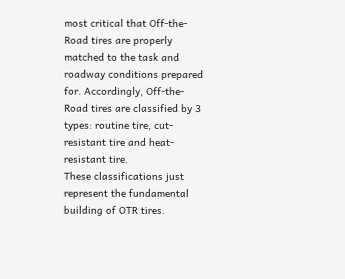most critical that Off-the-Road tires are properly matched to the task and roadway conditions prepared for. Accordingly, Off-the-Road tires are classified by 3 types: routine tire, cut-resistant tire and heat-resistant tire.
These classifications just represent the fundamental building of OTR tires.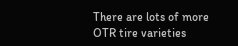There are lots of more OTR tire varieties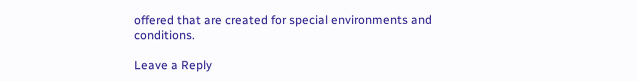offered that are created for special environments and conditions.

Leave a Reply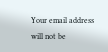Your email address will not be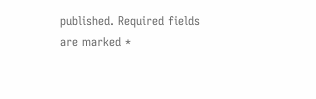published. Required fields are marked *